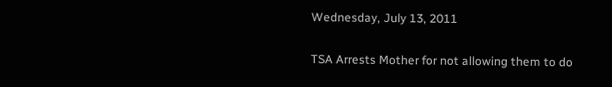Wednesday, July 13, 2011

TSA Arrests Mother for not allowing them to do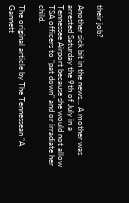their job?

Another sick bit in the news... A mother was arrested Saturday the 9th of July in a Tennessee Airport because she would not allow TSA officers to "pat down" and or irradiate her child.

The original article by The Tennessean "A Gannett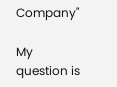Company"

My question is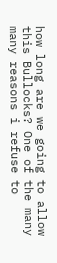how long are we going to allow this Bullocks? One of the many many reasons i refuse to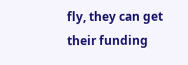fly, they can get their funding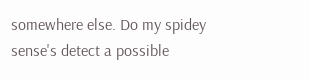somewhere else. Do my spidey sense's detect a possible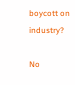boycott on industry?

No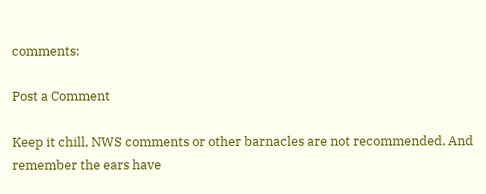comments:

Post a Comment

Keep it chill, NWS comments or other barnacles are not recommended. And remember the ears have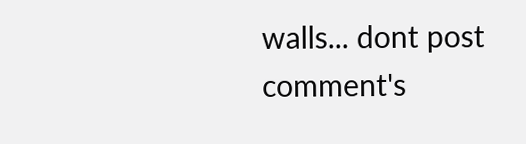walls... dont post comment's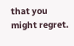that you might regret.